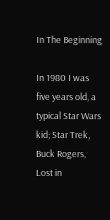In The Beginning

In 1980 I was five years old, a typical Star Wars kid; Star Trek, Buck Rogers, Lost in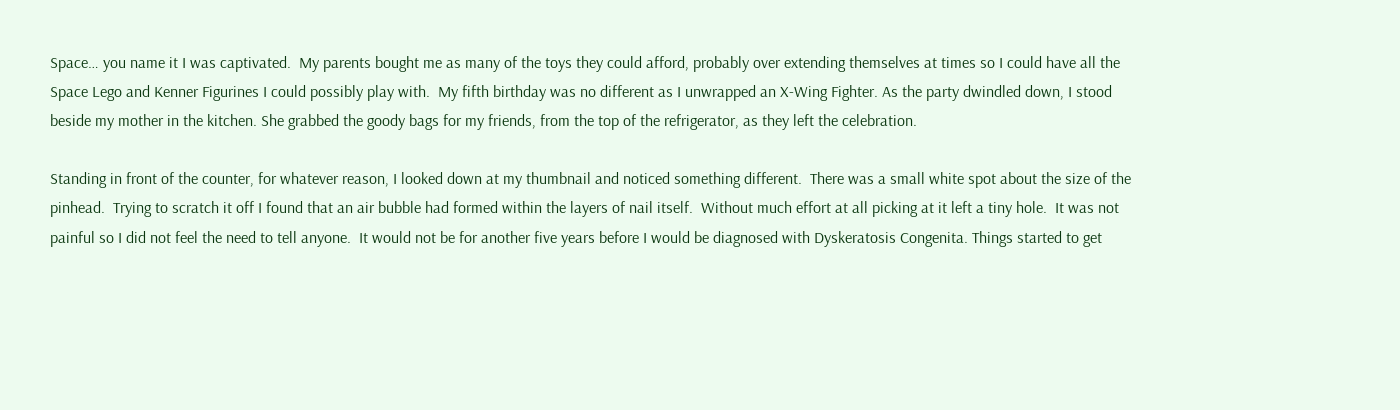Space… you name it I was captivated.  My parents bought me as many of the toys they could afford, probably over extending themselves at times so I could have all the Space Lego and Kenner Figurines I could possibly play with.  My fifth birthday was no different as I unwrapped an X-Wing Fighter. As the party dwindled down, I stood beside my mother in the kitchen. She grabbed the goody bags for my friends, from the top of the refrigerator, as they left the celebration.

Standing in front of the counter, for whatever reason, I looked down at my thumbnail and noticed something different.  There was a small white spot about the size of the pinhead.  Trying to scratch it off I found that an air bubble had formed within the layers of nail itself.  Without much effort at all picking at it left a tiny hole.  It was not painful so I did not feel the need to tell anyone.  It would not be for another five years before I would be diagnosed with Dyskeratosis Congenita. Things started to get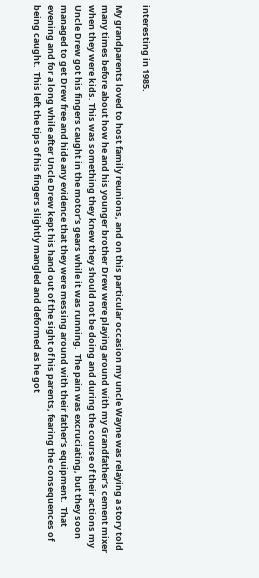interesting in 1985.

My grandparents loved to host family reunions, and on this particular occasion my uncle Wayne was relaying a story told many times before about how he and his younger brother Drew were playing around with my Grandfather’s cement mixer when they were kids. This was something they knew they should not be doing and during the course of their actions my Uncle Drew got his fingers caught in the motor’s gears while it was running.  The pain was excruciating, but they soon managed to get Drew free and hide any evidence that they were messing around with their father’s equipment.  That evening and for a long while after Uncle Drew kept his hand out of the sight of his parents, fearing the consequences of being caught.  This left the tips of his fingers slightly mangled and deformed as he got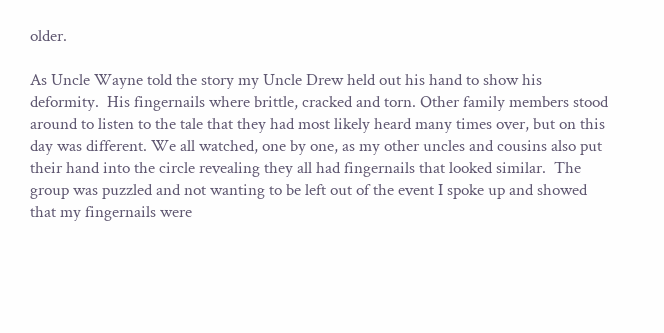older.

As Uncle Wayne told the story my Uncle Drew held out his hand to show his deformity.  His fingernails where brittle, cracked and torn. Other family members stood around to listen to the tale that they had most likely heard many times over, but on this day was different. We all watched, one by one, as my other uncles and cousins also put their hand into the circle revealing they all had fingernails that looked similar.  The group was puzzled and not wanting to be left out of the event I spoke up and showed that my fingernails were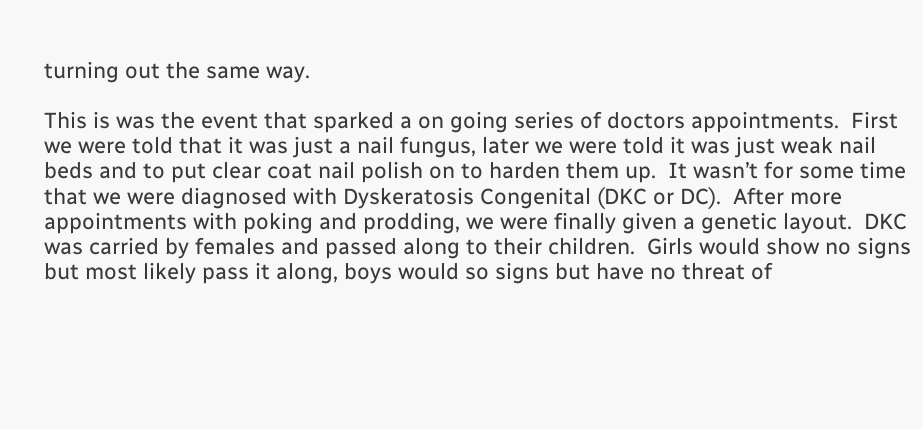turning out the same way.

This is was the event that sparked a on going series of doctors appointments.  First we were told that it was just a nail fungus, later we were told it was just weak nail beds and to put clear coat nail polish on to harden them up.  It wasn’t for some time that we were diagnosed with Dyskeratosis Congenital (DKC or DC).  After more appointments with poking and prodding, we were finally given a genetic layout.  DKC was carried by females and passed along to their children.  Girls would show no signs but most likely pass it along, boys would so signs but have no threat of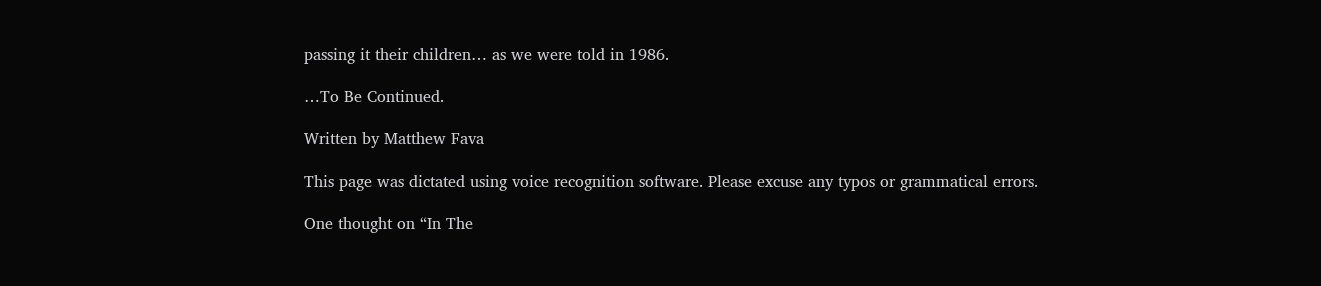passing it their children… as we were told in 1986.

…To Be Continued.

Written by Matthew Fava

This page was dictated using voice recognition software. Please excuse any typos or grammatical errors.

One thought on “In The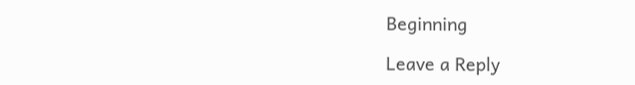Beginning

Leave a Reply